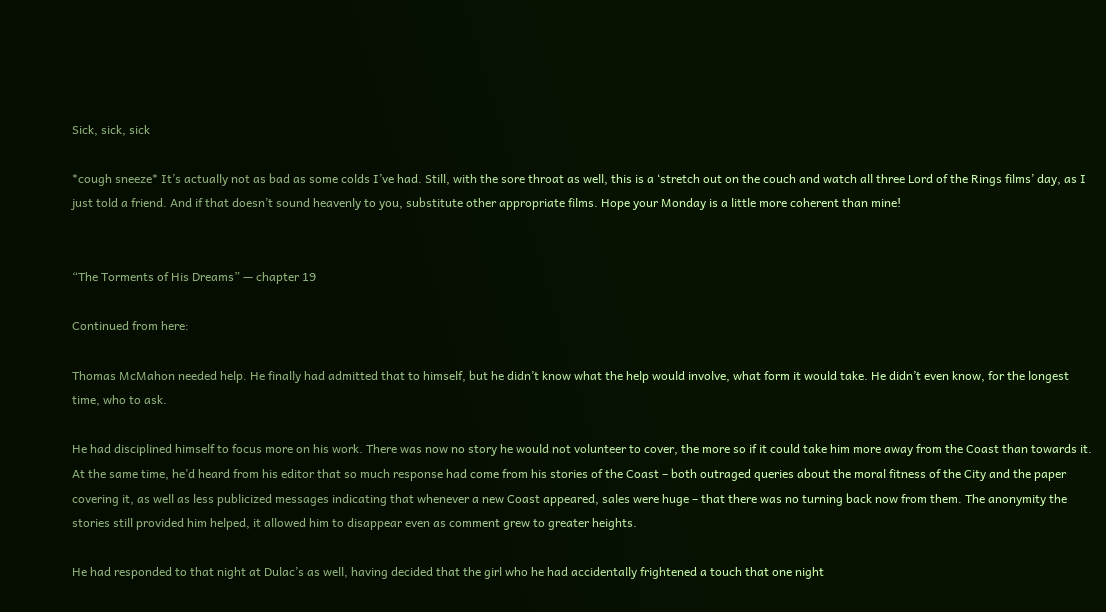Sick, sick, sick

*cough sneeze* It’s actually not as bad as some colds I’ve had. Still, with the sore throat as well, this is a ‘stretch out on the couch and watch all three Lord of the Rings films’ day, as I just told a friend. And if that doesn’t sound heavenly to you, substitute other appropriate films. Hope your Monday is a little more coherent than mine!


“The Torments of His Dreams” — chapter 19

Continued from here:

Thomas McMahon needed help. He finally had admitted that to himself, but he didn’t know what the help would involve, what form it would take. He didn’t even know, for the longest time, who to ask.

He had disciplined himself to focus more on his work. There was now no story he would not volunteer to cover, the more so if it could take him more away from the Coast than towards it. At the same time, he’d heard from his editor that so much response had come from his stories of the Coast – both outraged queries about the moral fitness of the City and the paper covering it, as well as less publicized messages indicating that whenever a new Coast appeared, sales were huge – that there was no turning back now from them. The anonymity the stories still provided him helped, it allowed him to disappear even as comment grew to greater heights.

He had responded to that night at Dulac’s as well, having decided that the girl who he had accidentally frightened a touch that one night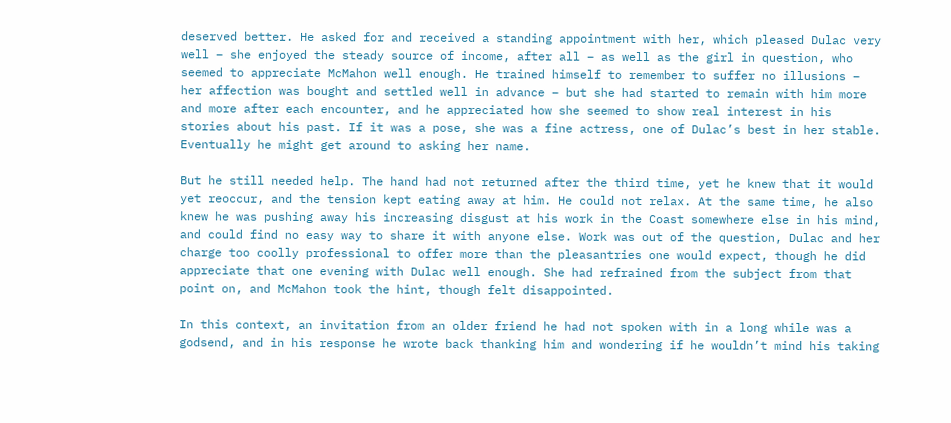deserved better. He asked for and received a standing appointment with her, which pleased Dulac very well – she enjoyed the steady source of income, after all – as well as the girl in question, who seemed to appreciate McMahon well enough. He trained himself to remember to suffer no illusions – her affection was bought and settled well in advance – but she had started to remain with him more and more after each encounter, and he appreciated how she seemed to show real interest in his stories about his past. If it was a pose, she was a fine actress, one of Dulac’s best in her stable. Eventually he might get around to asking her name.

But he still needed help. The hand had not returned after the third time, yet he knew that it would yet reoccur, and the tension kept eating away at him. He could not relax. At the same time, he also knew he was pushing away his increasing disgust at his work in the Coast somewhere else in his mind, and could find no easy way to share it with anyone else. Work was out of the question, Dulac and her charge too coolly professional to offer more than the pleasantries one would expect, though he did appreciate that one evening with Dulac well enough. She had refrained from the subject from that point on, and McMahon took the hint, though felt disappointed.

In this context, an invitation from an older friend he had not spoken with in a long while was a godsend, and in his response he wrote back thanking him and wondering if he wouldn’t mind his taking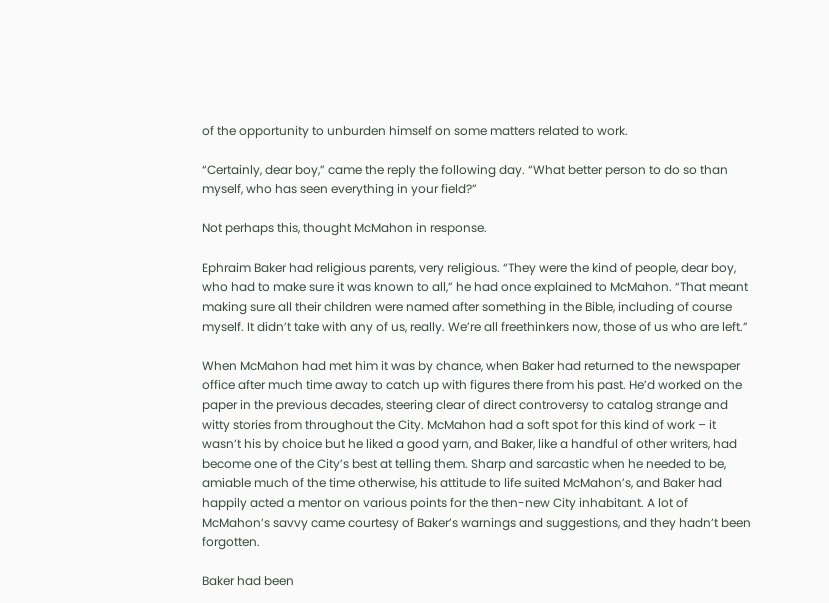of the opportunity to unburden himself on some matters related to work.

“Certainly, dear boy,” came the reply the following day. “What better person to do so than myself, who has seen everything in your field?”

Not perhaps this, thought McMahon in response.

Ephraim Baker had religious parents, very religious. “They were the kind of people, dear boy, who had to make sure it was known to all,” he had once explained to McMahon. “That meant making sure all their children were named after something in the Bible, including of course myself. It didn’t take with any of us, really. We’re all freethinkers now, those of us who are left.”

When McMahon had met him it was by chance, when Baker had returned to the newspaper office after much time away to catch up with figures there from his past. He’d worked on the paper in the previous decades, steering clear of direct controversy to catalog strange and witty stories from throughout the City. McMahon had a soft spot for this kind of work – it wasn’t his by choice but he liked a good yarn, and Baker, like a handful of other writers, had become one of the City’s best at telling them. Sharp and sarcastic when he needed to be, amiable much of the time otherwise, his attitude to life suited McMahon’s, and Baker had happily acted a mentor on various points for the then-new City inhabitant. A lot of McMahon’s savvy came courtesy of Baker’s warnings and suggestions, and they hadn’t been forgotten.

Baker had been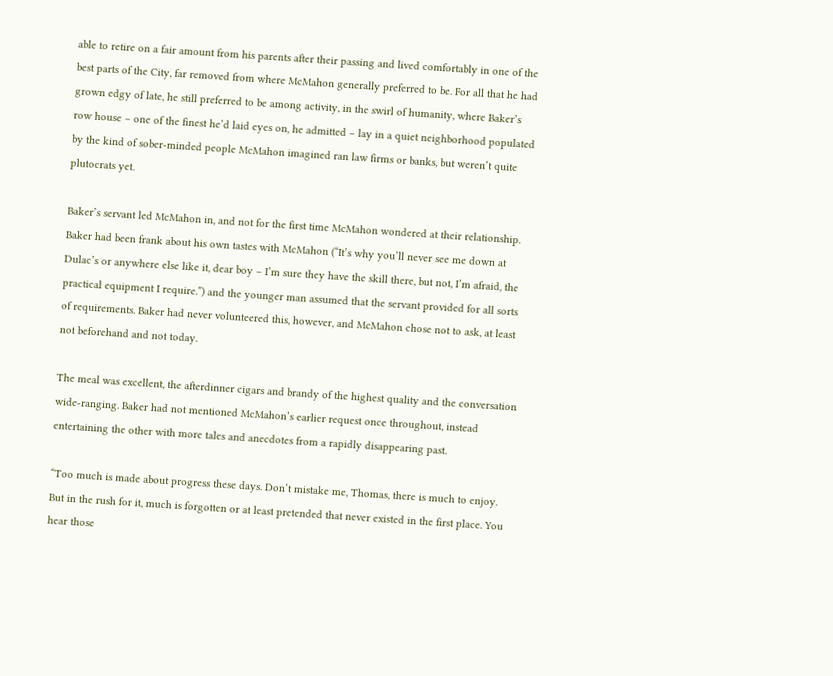able to retire on a fair amount from his parents after their passing and lived comfortably in one of the best parts of the City, far removed from where McMahon generally preferred to be. For all that he had grown edgy of late, he still preferred to be among activity, in the swirl of humanity, where Baker’s row house – one of the finest he’d laid eyes on, he admitted – lay in a quiet neighborhood populated by the kind of sober-minded people McMahon imagined ran law firms or banks, but weren’t quite plutocrats yet.

Baker’s servant led McMahon in, and not for the first time McMahon wondered at their relationship. Baker had been frank about his own tastes with McMahon (“It’s why you’ll never see me down at Dulac’s or anywhere else like it, dear boy – I’m sure they have the skill there, but not, I’m afraid, the practical equipment I require.”) and the younger man assumed that the servant provided for all sorts of requirements. Baker had never volunteered this, however, and McMahon chose not to ask, at least not beforehand and not today.

The meal was excellent, the afterdinner cigars and brandy of the highest quality and the conversation wide-ranging. Baker had not mentioned McMahon’s earlier request once throughout, instead entertaining the other with more tales and anecdotes from a rapidly disappearing past.

“Too much is made about progress these days. Don’t mistake me, Thomas, there is much to enjoy. But in the rush for it, much is forgotten or at least pretended that never existed in the first place. You hear those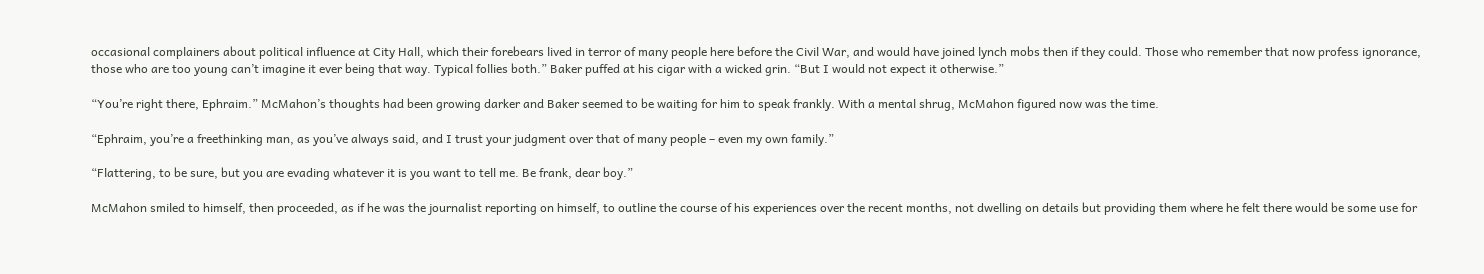occasional complainers about political influence at City Hall, which their forebears lived in terror of many people here before the Civil War, and would have joined lynch mobs then if they could. Those who remember that now profess ignorance, those who are too young can’t imagine it ever being that way. Typical follies both.” Baker puffed at his cigar with a wicked grin. “But I would not expect it otherwise.”

“You’re right there, Ephraim.” McMahon’s thoughts had been growing darker and Baker seemed to be waiting for him to speak frankly. With a mental shrug, McMahon figured now was the time.

“Ephraim, you’re a freethinking man, as you’ve always said, and I trust your judgment over that of many people – even my own family.”

“Flattering, to be sure, but you are evading whatever it is you want to tell me. Be frank, dear boy.”

McMahon smiled to himself, then proceeded, as if he was the journalist reporting on himself, to outline the course of his experiences over the recent months, not dwelling on details but providing them where he felt there would be some use for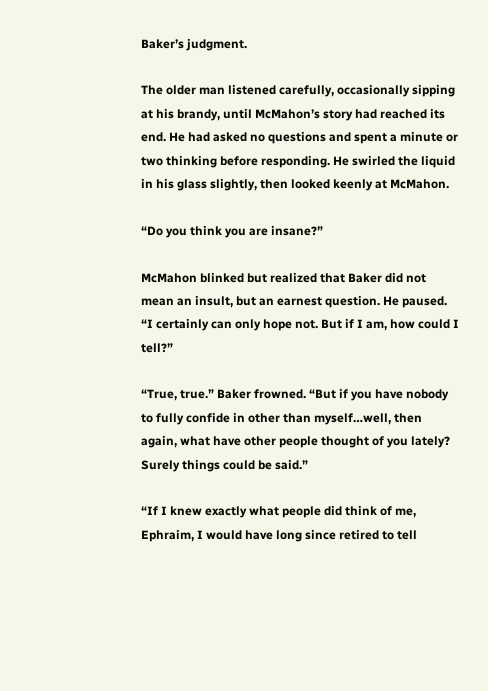Baker’s judgment.

The older man listened carefully, occasionally sipping at his brandy, until McMahon’s story had reached its end. He had asked no questions and spent a minute or two thinking before responding. He swirled the liquid in his glass slightly, then looked keenly at McMahon.

“Do you think you are insane?”

McMahon blinked but realized that Baker did not mean an insult, but an earnest question. He paused. “I certainly can only hope not. But if I am, how could I tell?”

“True, true.” Baker frowned. “But if you have nobody to fully confide in other than myself…well, then again, what have other people thought of you lately? Surely things could be said.”

“If I knew exactly what people did think of me, Ephraim, I would have long since retired to tell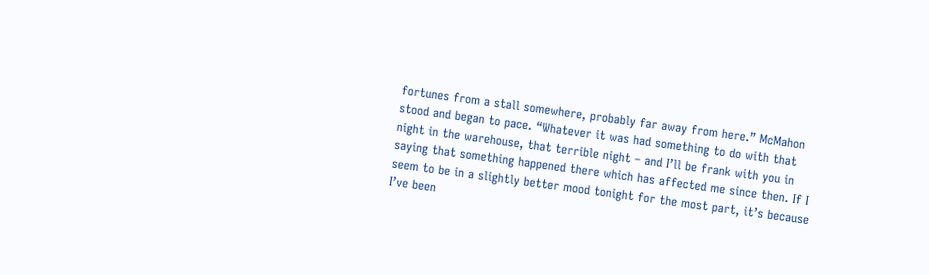fortunes from a stall somewhere, probably far away from here.” McMahon stood and began to pace. “Whatever it was had something to do with that night in the warehouse, that terrible night – and I’ll be frank with you in saying that something happened there which has affected me since then. If I seem to be in a slightly better mood tonight for the most part, it’s because I’ve been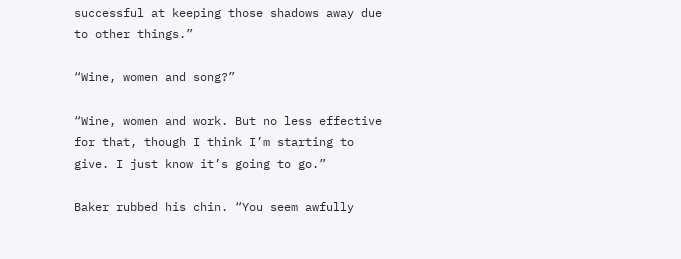successful at keeping those shadows away due to other things.”

“Wine, women and song?”

“Wine, women and work. But no less effective for that, though I think I’m starting to give. I just know it’s going to go.”

Baker rubbed his chin. “You seem awfully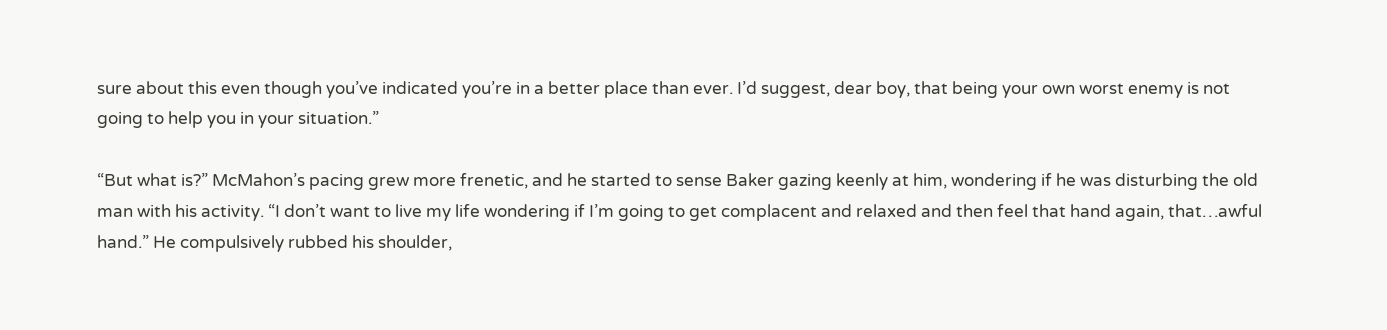sure about this even though you’ve indicated you’re in a better place than ever. I’d suggest, dear boy, that being your own worst enemy is not going to help you in your situation.”

“But what is?” McMahon’s pacing grew more frenetic, and he started to sense Baker gazing keenly at him, wondering if he was disturbing the old man with his activity. “I don’t want to live my life wondering if I’m going to get complacent and relaxed and then feel that hand again, that…awful hand.” He compulsively rubbed his shoulder,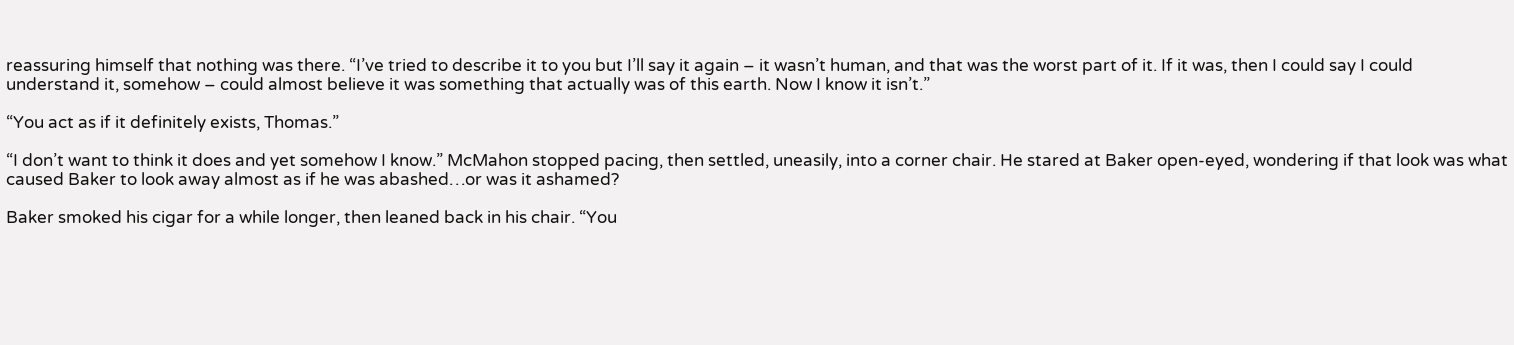reassuring himself that nothing was there. “I’ve tried to describe it to you but I’ll say it again – it wasn’t human, and that was the worst part of it. If it was, then I could say I could understand it, somehow – could almost believe it was something that actually was of this earth. Now I know it isn’t.”

“You act as if it definitely exists, Thomas.”

“I don’t want to think it does and yet somehow I know.” McMahon stopped pacing, then settled, uneasily, into a corner chair. He stared at Baker open-eyed, wondering if that look was what caused Baker to look away almost as if he was abashed…or was it ashamed?

Baker smoked his cigar for a while longer, then leaned back in his chair. “You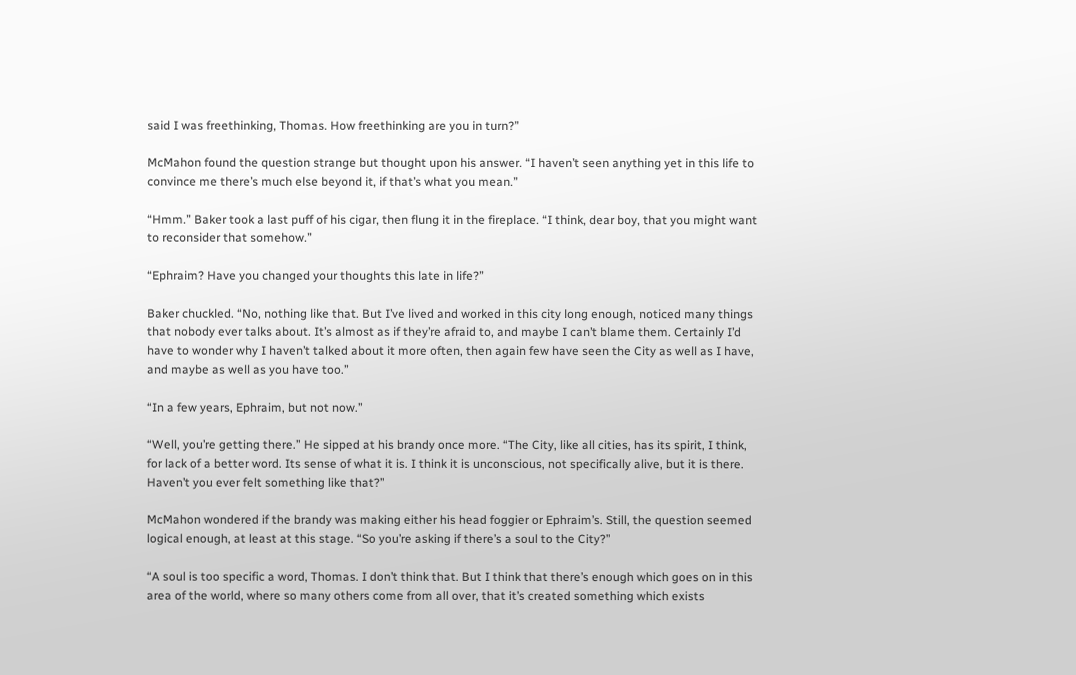said I was freethinking, Thomas. How freethinking are you in turn?”

McMahon found the question strange but thought upon his answer. “I haven’t seen anything yet in this life to convince me there’s much else beyond it, if that’s what you mean.”

“Hmm.” Baker took a last puff of his cigar, then flung it in the fireplace. “I think, dear boy, that you might want to reconsider that somehow.”

“Ephraim? Have you changed your thoughts this late in life?”

Baker chuckled. “No, nothing like that. But I’ve lived and worked in this city long enough, noticed many things that nobody ever talks about. It’s almost as if they’re afraid to, and maybe I can’t blame them. Certainly I’d have to wonder why I haven’t talked about it more often, then again few have seen the City as well as I have, and maybe as well as you have too.”

“In a few years, Ephraim, but not now.”

“Well, you’re getting there.” He sipped at his brandy once more. “The City, like all cities, has its spirit, I think, for lack of a better word. Its sense of what it is. I think it is unconscious, not specifically alive, but it is there. Haven’t you ever felt something like that?”

McMahon wondered if the brandy was making either his head foggier or Ephraim’s. Still, the question seemed logical enough, at least at this stage. “So you’re asking if there’s a soul to the City?”

“A soul is too specific a word, Thomas. I don’t think that. But I think that there’s enough which goes on in this area of the world, where so many others come from all over, that it’s created something which exists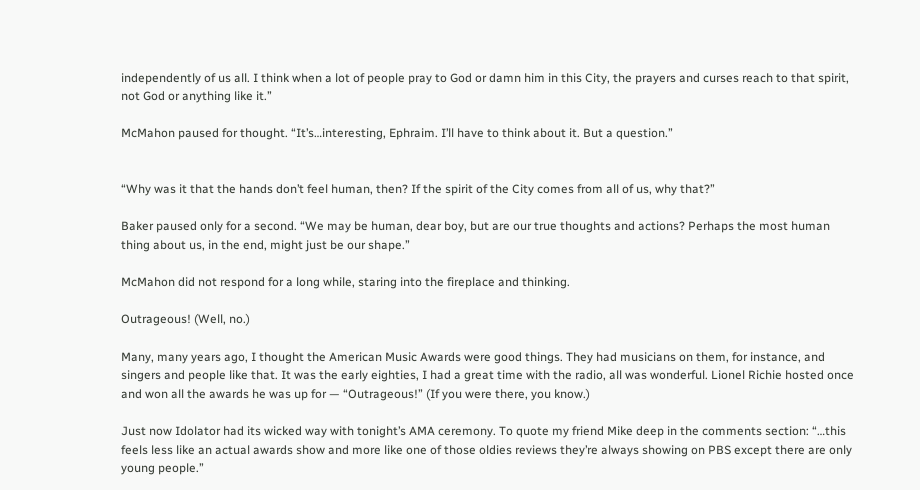independently of us all. I think when a lot of people pray to God or damn him in this City, the prayers and curses reach to that spirit, not God or anything like it.”

McMahon paused for thought. “It’s…interesting, Ephraim. I’ll have to think about it. But a question.”


“Why was it that the hands don’t feel human, then? If the spirit of the City comes from all of us, why that?”

Baker paused only for a second. “We may be human, dear boy, but are our true thoughts and actions? Perhaps the most human thing about us, in the end, might just be our shape.”

McMahon did not respond for a long while, staring into the fireplace and thinking.

Outrageous! (Well, no.)

Many, many years ago, I thought the American Music Awards were good things. They had musicians on them, for instance, and singers and people like that. It was the early eighties, I had a great time with the radio, all was wonderful. Lionel Richie hosted once and won all the awards he was up for — “Outrageous!” (If you were there, you know.)

Just now Idolator had its wicked way with tonight’s AMA ceremony. To quote my friend Mike deep in the comments section: “…this feels less like an actual awards show and more like one of those oldies reviews they’re always showing on PBS except there are only young people.”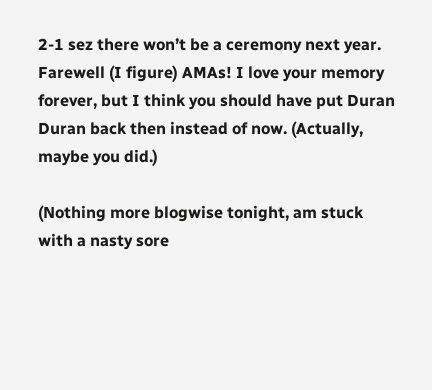2-1 sez there won’t be a ceremony next year. Farewell (I figure) AMAs! I love your memory forever, but I think you should have put Duran Duran back then instead of now. (Actually, maybe you did.)

(Nothing more blogwise tonight, am stuck with a nasty sore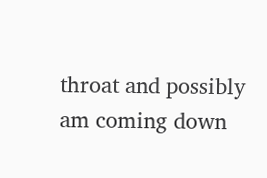throat and possibly am coming down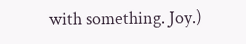with something. Joy.)